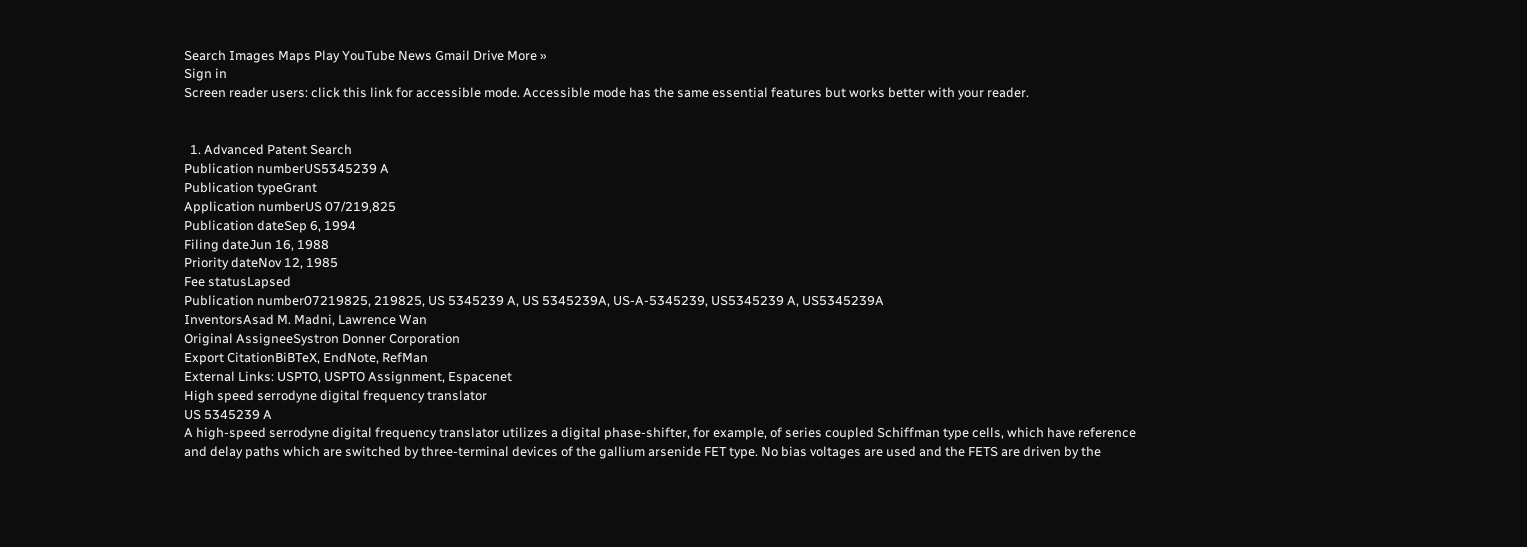Search Images Maps Play YouTube News Gmail Drive More »
Sign in
Screen reader users: click this link for accessible mode. Accessible mode has the same essential features but works better with your reader.


  1. Advanced Patent Search
Publication numberUS5345239 A
Publication typeGrant
Application numberUS 07/219,825
Publication dateSep 6, 1994
Filing dateJun 16, 1988
Priority dateNov 12, 1985
Fee statusLapsed
Publication number07219825, 219825, US 5345239 A, US 5345239A, US-A-5345239, US5345239 A, US5345239A
InventorsAsad M. Madni, Lawrence Wan
Original AssigneeSystron Donner Corporation
Export CitationBiBTeX, EndNote, RefMan
External Links: USPTO, USPTO Assignment, Espacenet
High speed serrodyne digital frequency translator
US 5345239 A
A high-speed serrodyne digital frequency translator utilizes a digital phase-shifter, for example, of series coupled Schiffman type cells, which have reference and delay paths which are switched by three-terminal devices of the gallium arsenide FET type. No bias voltages are used and the FETS are driven by the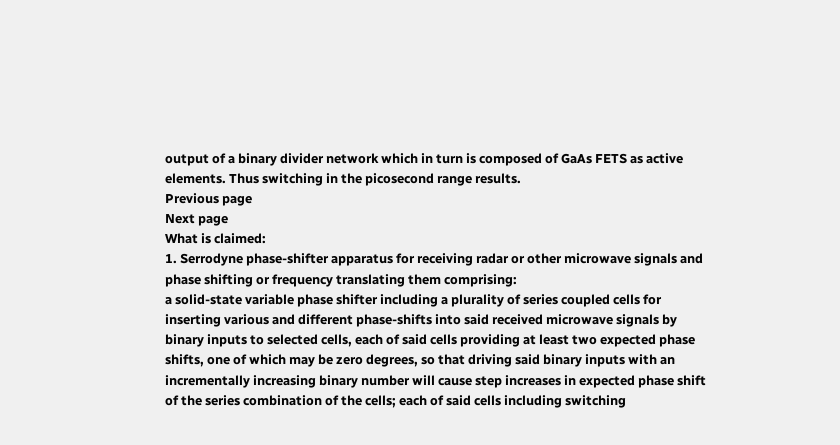output of a binary divider network which in turn is composed of GaAs FETS as active elements. Thus switching in the picosecond range results.
Previous page
Next page
What is claimed:
1. Serrodyne phase-shifter apparatus for receiving radar or other microwave signals and phase shifting or frequency translating them comprising:
a solid-state variable phase shifter including a plurality of series coupled cells for inserting various and different phase-shifts into said received microwave signals by binary inputs to selected cells, each of said cells providing at least two expected phase shifts, one of which may be zero degrees, so that driving said binary inputs with an incrementally increasing binary number will cause step increases in expected phase shift of the series combination of the cells; each of said cells including switching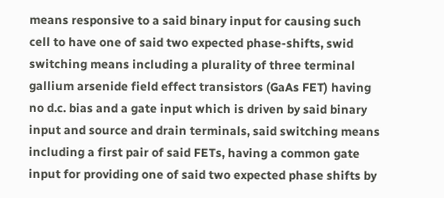means responsive to a said binary input for causing such cell to have one of said two expected phase-shifts, swid switching means including a plurality of three terminal gallium arsenide field effect transistors (GaAs FET) having no d.c. bias and a gate input which is driven by said binary input and source and drain terminals, said switching means including a first pair of said FETs, having a common gate input for providing one of said two expected phase shifts by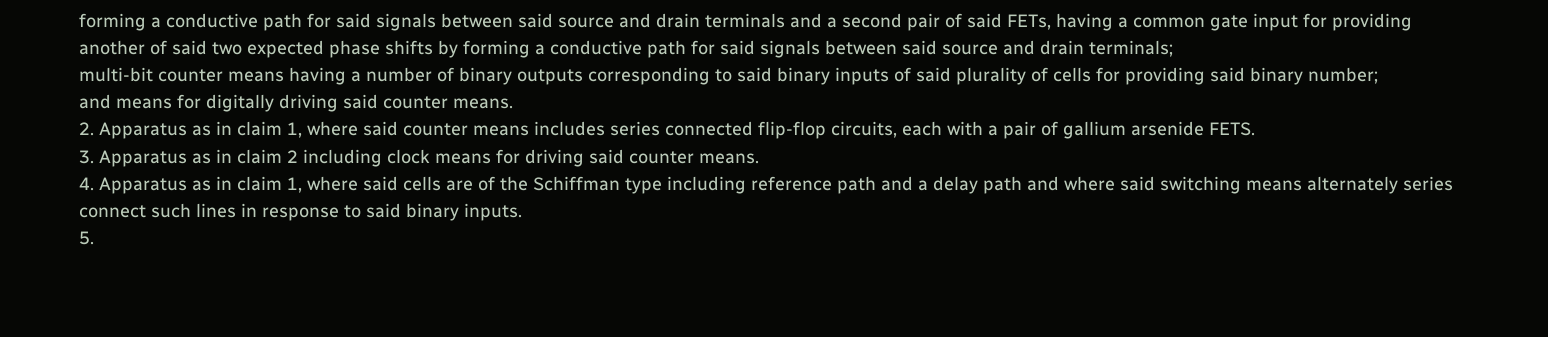forming a conductive path for said signals between said source and drain terminals and a second pair of said FETs, having a common gate input for providing another of said two expected phase shifts by forming a conductive path for said signals between said source and drain terminals;
multi-bit counter means having a number of binary outputs corresponding to said binary inputs of said plurality of cells for providing said binary number;
and means for digitally driving said counter means.
2. Apparatus as in claim 1, where said counter means includes series connected flip-flop circuits, each with a pair of gallium arsenide FETS.
3. Apparatus as in claim 2 including clock means for driving said counter means.
4. Apparatus as in claim 1, where said cells are of the Schiffman type including reference path and a delay path and where said switching means alternately series connect such lines in response to said binary inputs.
5.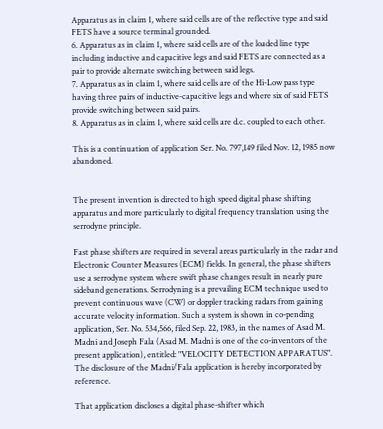Apparatus as in claim 1, where said cells are of the reflective type and said FETS have a source terminal grounded.
6. Apparatus as in claim 1, where said cells are of the loaded line type including inductive and capacitive legs and said FETS are connected as a pair to provide alternate switching between said legs.
7. Apparatus as in claim 1, where said cells are of the Hi-Low pass type having three pairs of inductive-capacitive legs and where six of said FETS provide switching between said pairs.
8. Apparatus as in claim 1, where said cells are d.c. coupled to each other.

This is a continuation of application Ser. No. 797,149 filed Nov. 12, 1985 now abandoned.


The present invention is directed to high speed digital phase shifting apparatus and more particularly to digital frequency translation using the serrodyne principle.

Fast phase shifters are required in several areas particularly in the radar and Electronic Counter Measures (ECM) fields. In general, the phase shifters use a serrodyne system where swift phase changes result in nearly pure sideband generations. Serrodyning is a prevailing ECM technique used to prevent continuous wave (CW) or doppler tracking radars from gaining accurate velocity information. Such a system is shown in co-pending application, Ser. No. 534,566, filed Sep. 22, 1983, in the names of Asad M. Madni and Joseph Fala (Asad M. Madni is one of the co-inventors of the present application), entitled: "VELOCITY DETECTION APPARATUS". The disclosure of the Madni/Fala application is hereby incorporated by reference.

That application discloses a digital phase-shifter which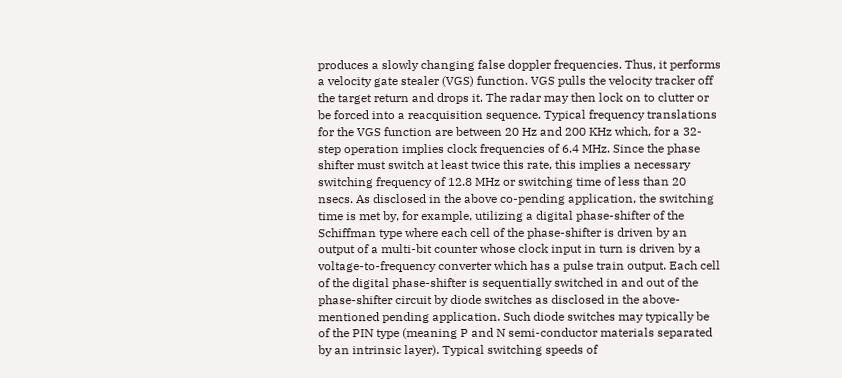produces a slowly changing false doppler frequencies. Thus, it performs a velocity gate stealer (VGS) function. VGS pulls the velocity tracker off the target return and drops it. The radar may then lock on to clutter or be forced into a reacquisition sequence. Typical frequency translations for the VGS function are between 20 Hz and 200 KHz which, for a 32-step operation implies clock frequencies of 6.4 MHz. Since the phase shifter must switch at least twice this rate, this implies a necessary switching frequency of 12.8 MHz or switching time of less than 20 nsecs. As disclosed in the above co-pending application, the switching time is met by, for example, utilizing a digital phase-shifter of the Schiffman type where each cell of the phase-shifter is driven by an output of a multi-bit counter whose clock input in turn is driven by a voltage-to-frequency converter which has a pulse train output. Each cell of the digital phase-shifter is sequentially switched in and out of the phase-shifter circuit by diode switches as disclosed in the above-mentioned pending application. Such diode switches may typically be of the PIN type (meaning P and N semi-conductor materials separated by an intrinsic layer). Typical switching speeds of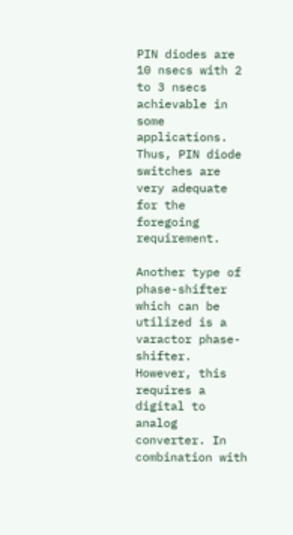PIN diodes are 10 nsecs with 2 to 3 nsecs achievable in some applications. Thus, PIN diode switches are very adequate for the foregoing requirement.

Another type of phase-shifter which can be utilized is a varactor phase-shifter. However, this requires a digital to analog converter. In combination with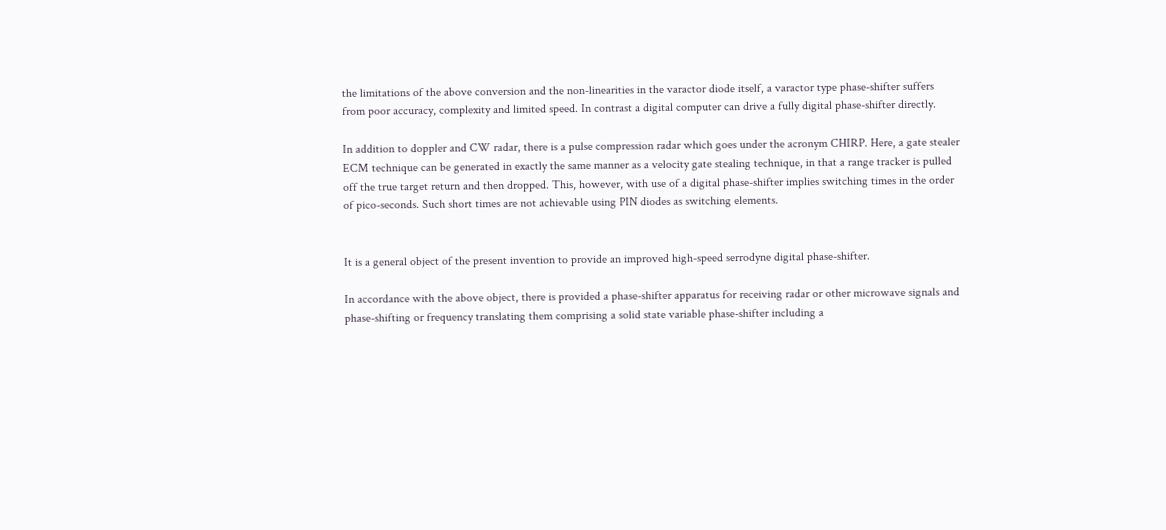the limitations of the above conversion and the non-linearities in the varactor diode itself, a varactor type phase-shifter suffers from poor accuracy, complexity and limited speed. In contrast a digital computer can drive a fully digital phase-shifter directly.

In addition to doppler and CW radar, there is a pulse compression radar which goes under the acronym CHIRP. Here, a gate stealer ECM technique can be generated in exactly the same manner as a velocity gate stealing technique, in that a range tracker is pulled off the true target return and then dropped. This, however, with use of a digital phase-shifter implies switching times in the order of pico-seconds. Such short times are not achievable using PIN diodes as switching elements.


It is a general object of the present invention to provide an improved high-speed serrodyne digital phase-shifter.

In accordance with the above object, there is provided a phase-shifter apparatus for receiving radar or other microwave signals and phase-shifting or frequency translating them comprising a solid state variable phase-shifter including a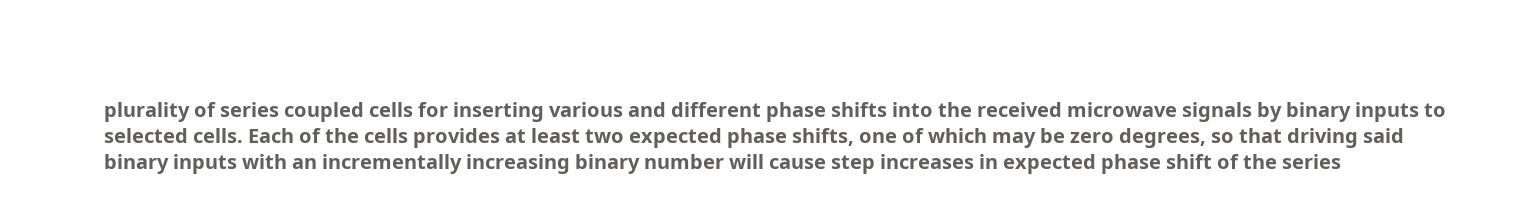plurality of series coupled cells for inserting various and different phase shifts into the received microwave signals by binary inputs to selected cells. Each of the cells provides at least two expected phase shifts, one of which may be zero degrees, so that driving said binary inputs with an incrementally increasing binary number will cause step increases in expected phase shift of the series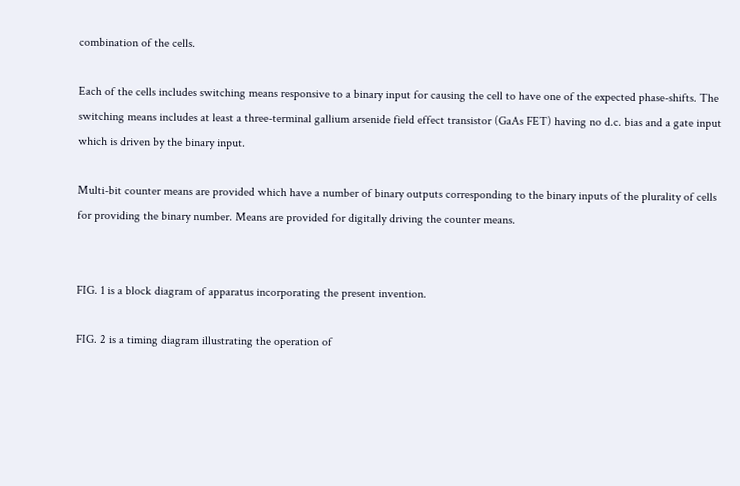combination of the cells.

Each of the cells includes switching means responsive to a binary input for causing the cell to have one of the expected phase-shifts. The switching means includes at least a three-terminal gallium arsenide field effect transistor (GaAs FET) having no d.c. bias and a gate input which is driven by the binary input.

Multi-bit counter means are provided which have a number of binary outputs corresponding to the binary inputs of the plurality of cells for providing the binary number. Means are provided for digitally driving the counter means.


FIG. 1 is a block diagram of apparatus incorporating the present invention.

FIG. 2 is a timing diagram illustrating the operation of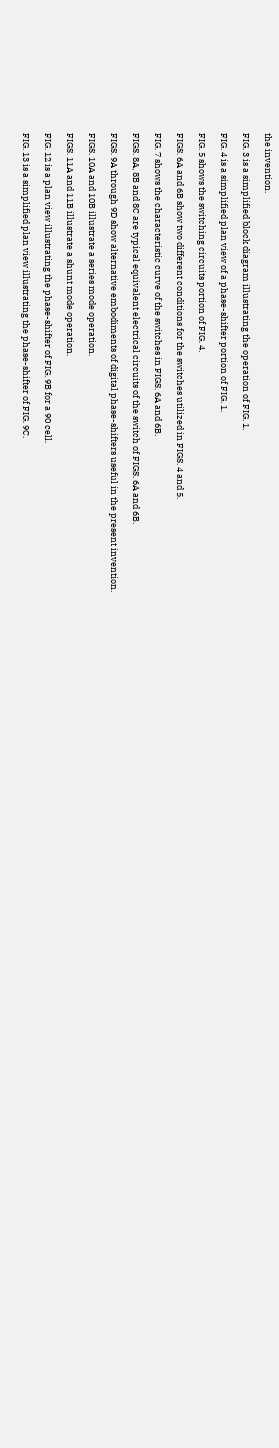the invention.

FIG. 3 is a simplified block diagram illustrating the operation of FIG. 1.

FIG. 4 is a simplified plan view of a phase-shifter portion of FIG. 1.

FIG. 5 shows the switching circuits portion of FIG. 4.

FIGS. 6A and 6B show two different conditions for the switches utilized in FIGS. 4 and 5.

FIG. 7 shows the characteristic curve of the switches in FIGS. 6A and 6B.

FIGS. 8A, 8B and 8C are typical equivalent electrical circuits of the switch of FIGS. 6A and 6B.

FIGS. 9A through 9D show alternative embodiments of digital phase-shifters useful in the present invention.

FIGS. 10A and 10B illustrate a series mode operation.

FIGS. 11A and 11B illustrate a shunt mode operation.

FIG. 12 is a plan view illustrating the phase-shifter of FIG. 9B for a 90 cell.

FIG. 13 is a simplified plan view illustrating the phase-shifter of FIG. 9C.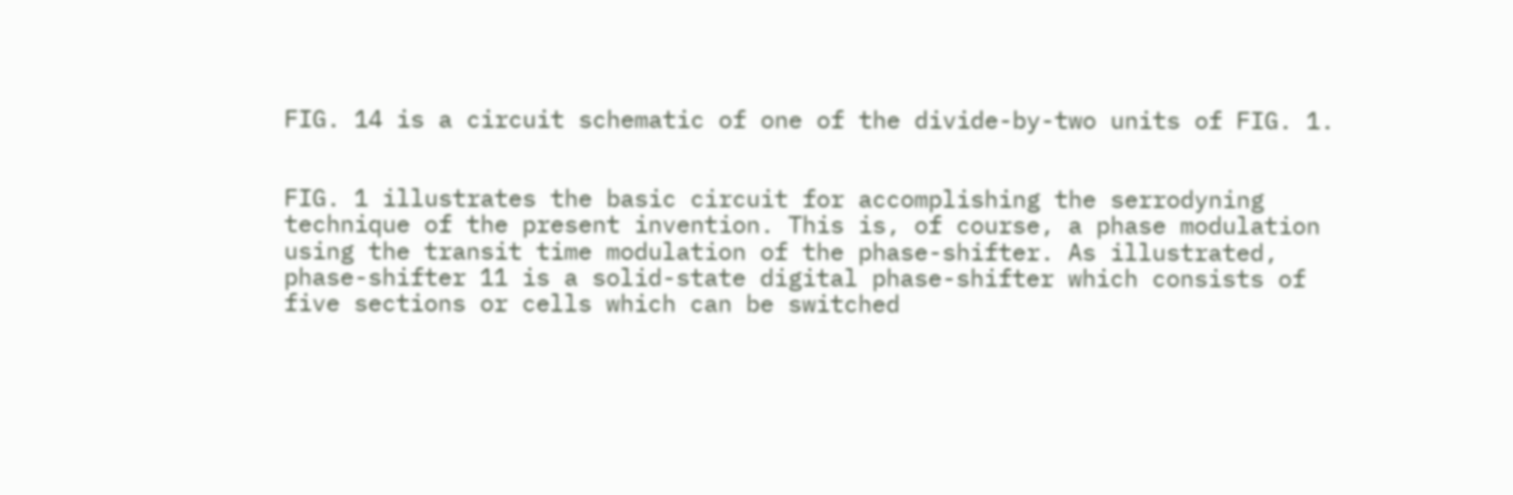FIG. 14 is a circuit schematic of one of the divide-by-two units of FIG. 1.


FIG. 1 illustrates the basic circuit for accomplishing the serrodyning technique of the present invention. This is, of course, a phase modulation using the transit time modulation of the phase-shifter. As illustrated, phase-shifter 11 is a solid-state digital phase-shifter which consists of five sections or cells which can be switched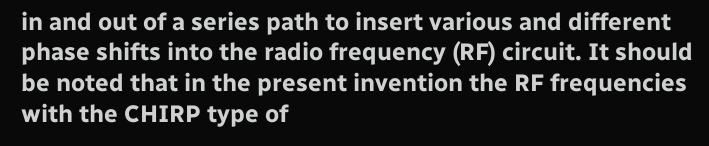in and out of a series path to insert various and different phase shifts into the radio frequency (RF) circuit. It should be noted that in the present invention the RF frequencies with the CHIRP type of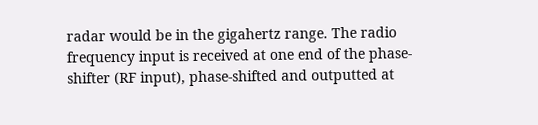radar would be in the gigahertz range. The radio frequency input is received at one end of the phase-shifter (RF input), phase-shifted and outputted at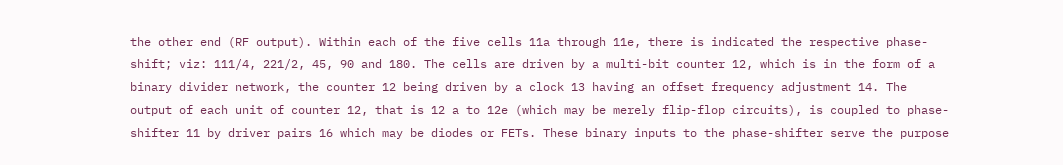the other end (RF output). Within each of the five cells 11a through 11e, there is indicated the respective phase-shift; viz: 111/4, 221/2, 45, 90 and 180. The cells are driven by a multi-bit counter 12, which is in the form of a binary divider network, the counter 12 being driven by a clock 13 having an offset frequency adjustment 14. The output of each unit of counter 12, that is 12 a to 12e (which may be merely flip-flop circuits), is coupled to phase-shifter 11 by driver pairs 16 which may be diodes or FETs. These binary inputs to the phase-shifter serve the purpose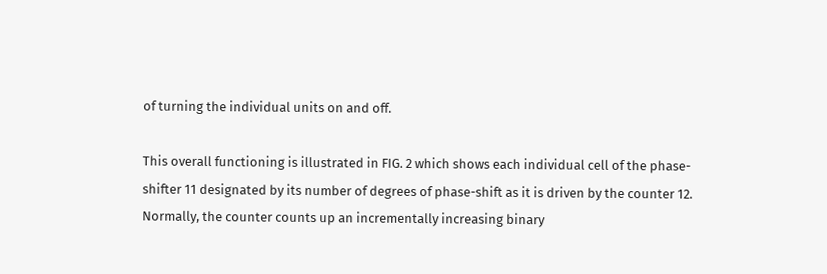of turning the individual units on and off.

This overall functioning is illustrated in FIG. 2 which shows each individual cell of the phase-shifter 11 designated by its number of degrees of phase-shift as it is driven by the counter 12. Normally, the counter counts up an incrementally increasing binary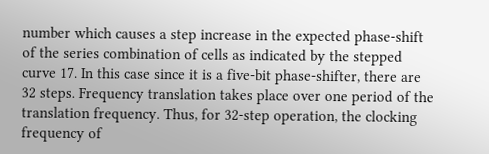number which causes a step increase in the expected phase-shift of the series combination of cells as indicated by the stepped curve 17. In this case since it is a five-bit phase-shifter, there are 32 steps. Frequency translation takes place over one period of the translation frequency. Thus, for 32-step operation, the clocking frequency of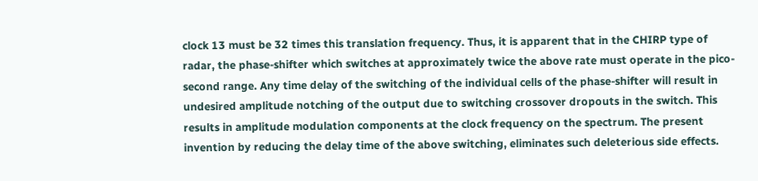clock 13 must be 32 times this translation frequency. Thus, it is apparent that in the CHIRP type of radar, the phase-shifter which switches at approximately twice the above rate must operate in the pico-second range. Any time delay of the switching of the individual cells of the phase-shifter will result in undesired amplitude notching of the output due to switching crossover dropouts in the switch. This results in amplitude modulation components at the clock frequency on the spectrum. The present invention by reducing the delay time of the above switching, eliminates such deleterious side effects.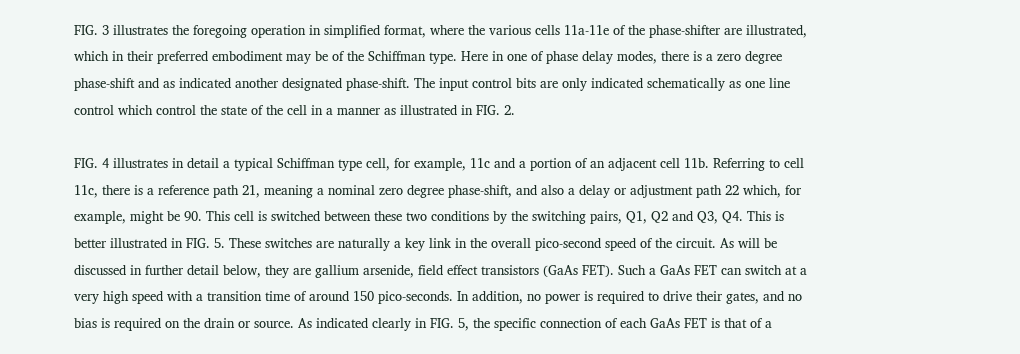FIG. 3 illustrates the foregoing operation in simplified format, where the various cells 11a-11e of the phase-shifter are illustrated, which in their preferred embodiment may be of the Schiffman type. Here in one of phase delay modes, there is a zero degree phase-shift and as indicated another designated phase-shift. The input control bits are only indicated schematically as one line control which control the state of the cell in a manner as illustrated in FIG. 2.

FIG. 4 illustrates in detail a typical Schiffman type cell, for example, 11c and a portion of an adjacent cell 11b. Referring to cell 11c, there is a reference path 21, meaning a nominal zero degree phase-shift, and also a delay or adjustment path 22 which, for example, might be 90. This cell is switched between these two conditions by the switching pairs, Q1, Q2 and Q3, Q4. This is better illustrated in FIG. 5. These switches are naturally a key link in the overall pico-second speed of the circuit. As will be discussed in further detail below, they are gallium arsenide, field effect transistors (GaAs FET). Such a GaAs FET can switch at a very high speed with a transition time of around 150 pico-seconds. In addition, no power is required to drive their gates, and no bias is required on the drain or source. As indicated clearly in FIG. 5, the specific connection of each GaAs FET is that of a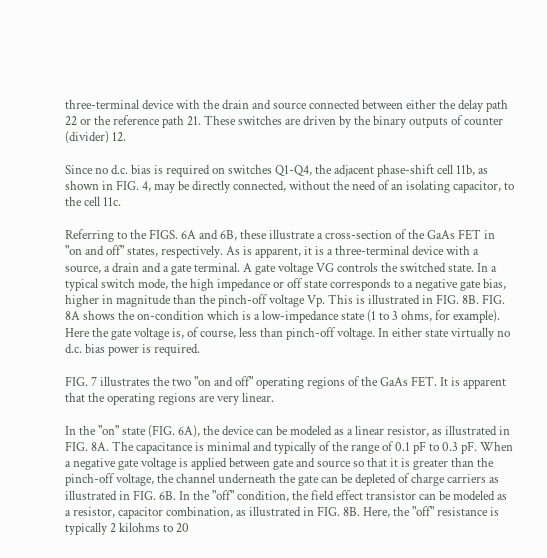three-terminal device with the drain and source connected between either the delay path 22 or the reference path 21. These switches are driven by the binary outputs of counter (divider) 12.

Since no d.c. bias is required on switches Q1-Q4, the adjacent phase-shift cell 11b, as shown in FIG. 4, may be directly connected, without the need of an isolating capacitor, to the cell 11c.

Referring to the FIGS. 6A and 6B, these illustrate a cross-section of the GaAs FET in "on and off" states, respectively. As is apparent, it is a three-terminal device with a source, a drain and a gate terminal. A gate voltage VG controls the switched state. In a typical switch mode, the high impedance or off state corresponds to a negative gate bias, higher in magnitude than the pinch-off voltage Vp. This is illustrated in FIG. 8B. FIG. 8A shows the on-condition which is a low-impedance state (1 to 3 ohms, for example). Here the gate voltage is, of course, less than pinch-off voltage. In either state virtually no d.c. bias power is required.

FIG. 7 illustrates the two "on and off" operating regions of the GaAs FET. It is apparent that the operating regions are very linear.

In the "on" state (FIG. 6A), the device can be modeled as a linear resistor, as illustrated in FIG. 8A. The capacitance is minimal and typically of the range of 0.1 pF to 0.3 pF. When a negative gate voltage is applied between gate and source so that it is greater than the pinch-off voltage, the channel underneath the gate can be depleted of charge carriers as illustrated in FIG. 6B. In the "off" condition, the field effect transistor can be modeled as a resistor, capacitor combination, as illustrated in FIG. 8B. Here, the "off" resistance is typically 2 kilohms to 20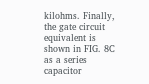kilohms. Finally, the gate circuit equivalent is shown in FIG. 8C as a series capacitor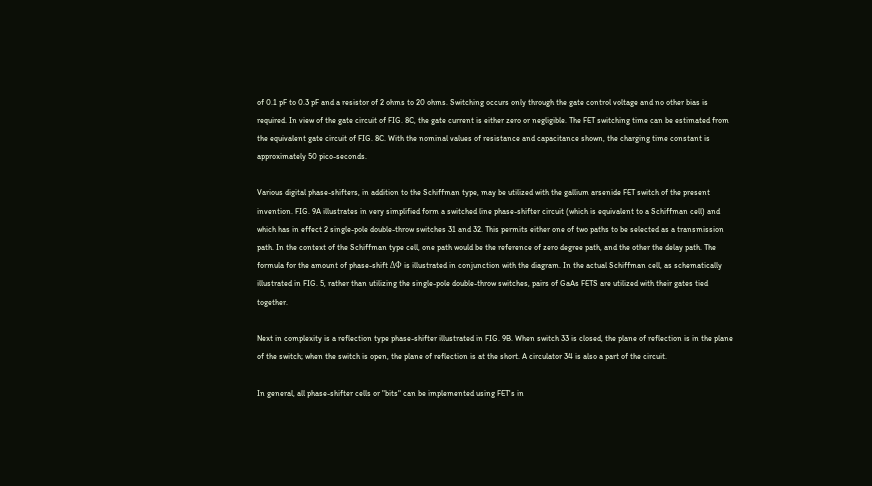of 0.1 pF to 0.3 pF and a resistor of 2 ohms to 20 ohms. Switching occurs only through the gate control voltage and no other bias is required. In view of the gate circuit of FIG. 8C, the gate current is either zero or negligible. The FET switching time can be estimated from the equivalent gate circuit of FIG. 8C. With the nominal values of resistance and capacitance shown, the charging time constant is approximately 50 pico-seconds.

Various digital phase-shifters, in addition to the Schiffman type, may be utilized with the gallium arsenide FET switch of the present invention. FIG. 9A illustrates in very simplified form a switched line phase-shifter circuit (which is equivalent to a Schiffman cell) and which has in effect 2 single-pole double-throw switches 31 and 32. This permits either one of two paths to be selected as a transmission path. In the context of the Schiffman type cell, one path would be the reference of zero degree path, and the other the delay path. The formula for the amount of phase-shift ΔΦ is illustrated in conjunction with the diagram. In the actual Schiffman cell, as schematically illustrated in FIG. 5, rather than utilizing the single-pole double-throw switches, pairs of GaAs FETS are utilized with their gates tied together.

Next in complexity is a reflection type phase-shifter illustrated in FIG. 9B. When switch 33 is closed, the plane of reflection is in the plane of the switch; when the switch is open, the plane of reflection is at the short. A circulator 34 is also a part of the circuit.

In general, all phase-shifter cells or "bits" can be implemented using FET's in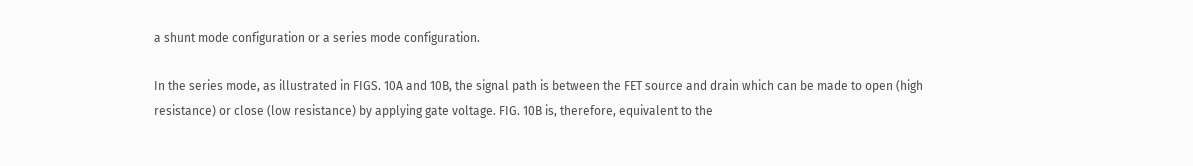a shunt mode configuration or a series mode configuration.

In the series mode, as illustrated in FIGS. 10A and 10B, the signal path is between the FET source and drain which can be made to open (high resistance) or close (low resistance) by applying gate voltage. FIG. 10B is, therefore, equivalent to the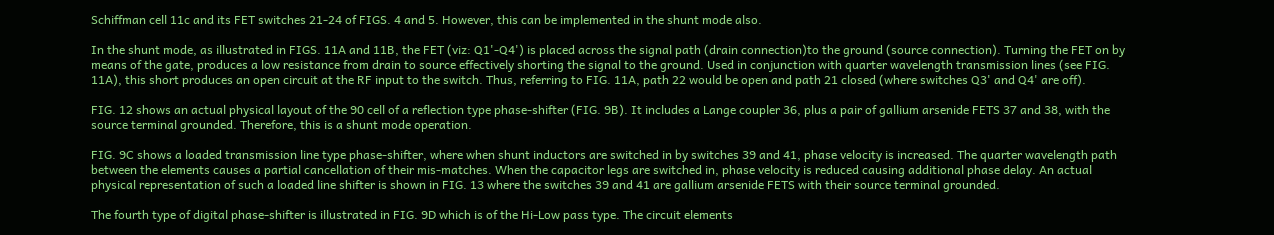Schiffman cell 11c and its FET switches 21-24 of FIGS. 4 and 5. However, this can be implemented in the shunt mode also.

In the shunt mode, as illustrated in FIGS. 11A and 11B, the FET (viz: Q1'-Q4') is placed across the signal path (drain connection)to the ground (source connection). Turning the FET on by means of the gate, produces a low resistance from drain to source effectively shorting the signal to the ground. Used in conjunction with quarter wavelength transmission lines (see FIG. 11A), this short produces an open circuit at the RF input to the switch. Thus, referring to FIG. 11A, path 22 would be open and path 21 closed (where switches Q3' and Q4' are off).

FIG. 12 shows an actual physical layout of the 90 cell of a reflection type phase-shifter (FIG. 9B). It includes a Lange coupler 36, plus a pair of gallium arsenide FETS 37 and 38, with the source terminal grounded. Therefore, this is a shunt mode operation.

FIG. 9C shows a loaded transmission line type phase-shifter, where when shunt inductors are switched in by switches 39 and 41, phase velocity is increased. The quarter wavelength path between the elements causes a partial cancellation of their mis-matches. When the capacitor legs are switched in, phase velocity is reduced causing additional phase delay. An actual physical representation of such a loaded line shifter is shown in FIG. 13 where the switches 39 and 41 are gallium arsenide FETS with their source terminal grounded.

The fourth type of digital phase-shifter is illustrated in FIG. 9D which is of the Hi-Low pass type. The circuit elements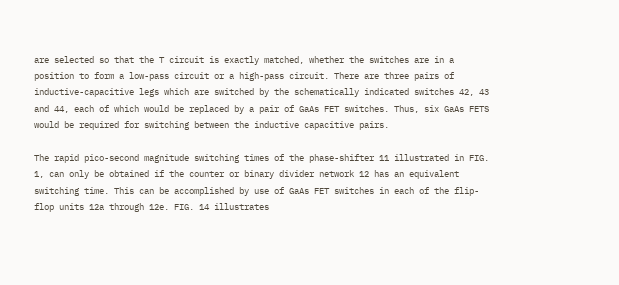are selected so that the T circuit is exactly matched, whether the switches are in a position to form a low-pass circuit or a high-pass circuit. There are three pairs of inductive-capacitive legs which are switched by the schematically indicated switches 42, 43 and 44, each of which would be replaced by a pair of GaAs FET switches. Thus, six GaAs FETS would be required for switching between the inductive capacitive pairs.

The rapid pico-second magnitude switching times of the phase-shifter 11 illustrated in FIG. 1, can only be obtained if the counter or binary divider network 12 has an equivalent switching time. This can be accomplished by use of GaAs FET switches in each of the flip-flop units 12a through 12e. FIG. 14 illustrates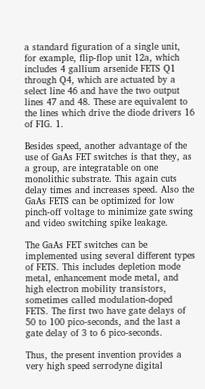a standard figuration of a single unit, for example, flip-flop unit 12a, which includes 4 gallium arsenide FETS Q1 through Q4, which are actuated by a select line 46 and have the two output lines 47 and 48. These are equivalent to the lines which drive the diode drivers 16 of FIG. 1.

Besides speed, another advantage of the use of GaAs FET switches is that they, as a group, are integratable on one monolithic substrate. This again cuts delay times and increases speed. Also the GaAs FETS can be optimized for low pinch-off voltage to minimize gate swing and video switching spike leakage.

The GaAs FET switches can be implemented using several different types of FETS. This includes depletion mode metal, enhancement mode metal, and high electron mobility transistors, sometimes called modulation-doped FETS. The first two have gate delays of 50 to 100 pico-seconds, and the last a gate delay of 3 to 6 pico-seconds.

Thus, the present invention provides a very high speed serrodyne digital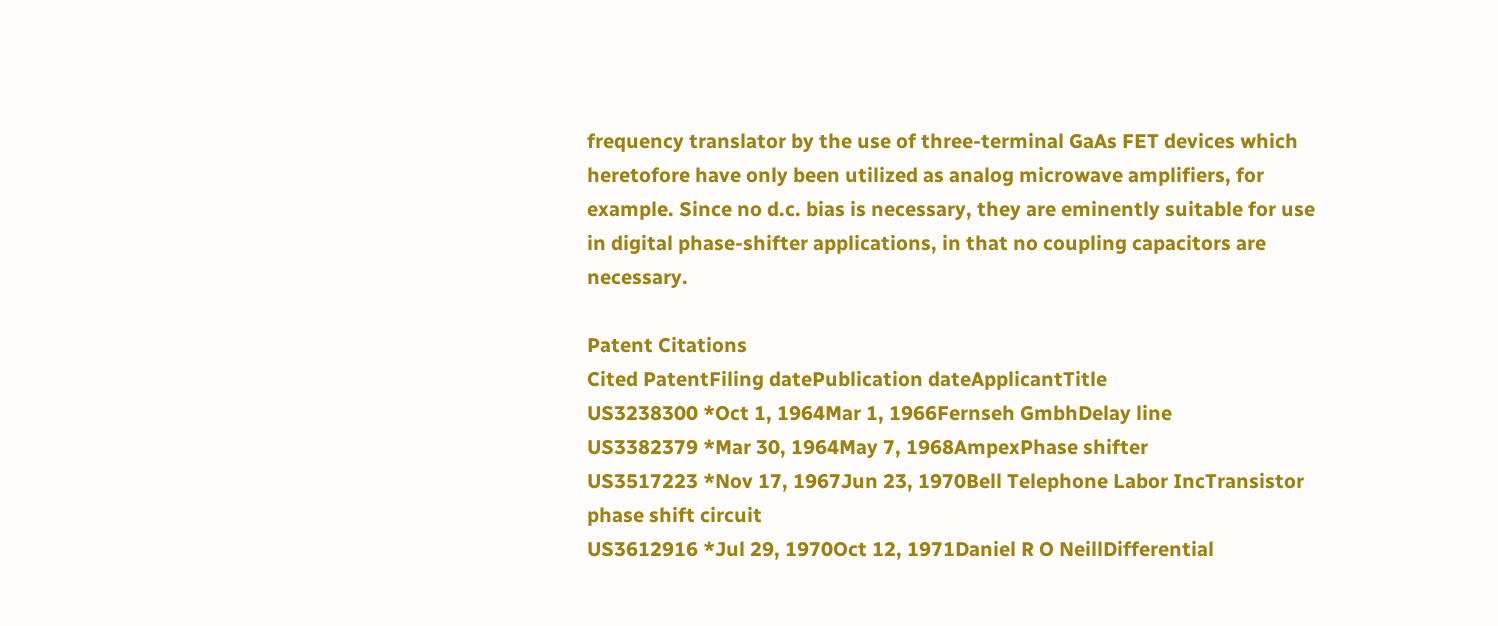frequency translator by the use of three-terminal GaAs FET devices which heretofore have only been utilized as analog microwave amplifiers, for example. Since no d.c. bias is necessary, they are eminently suitable for use in digital phase-shifter applications, in that no coupling capacitors are necessary.

Patent Citations
Cited PatentFiling datePublication dateApplicantTitle
US3238300 *Oct 1, 1964Mar 1, 1966Fernseh GmbhDelay line
US3382379 *Mar 30, 1964May 7, 1968AmpexPhase shifter
US3517223 *Nov 17, 1967Jun 23, 1970Bell Telephone Labor IncTransistor phase shift circuit
US3612916 *Jul 29, 1970Oct 12, 1971Daniel R O NeillDifferential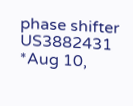phase shifter
US3882431 *Aug 10,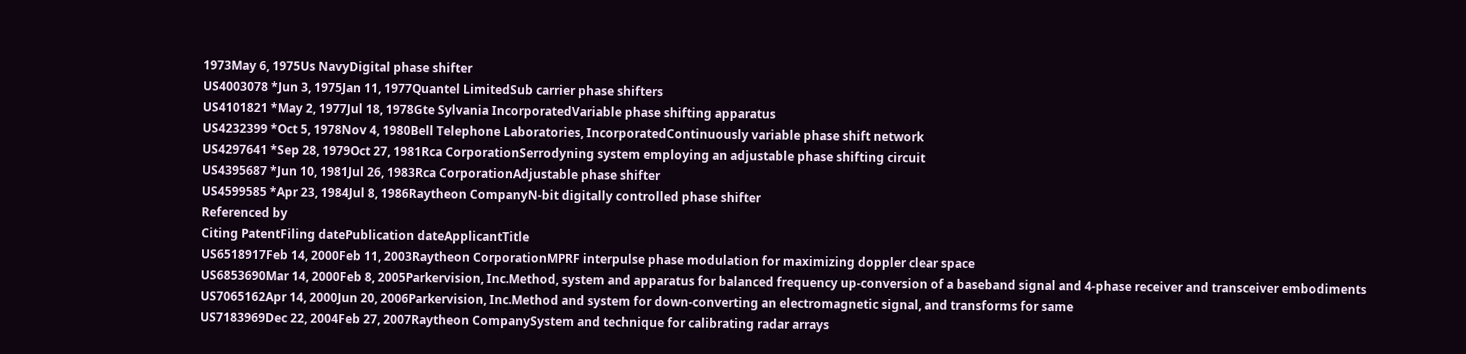1973May 6, 1975Us NavyDigital phase shifter
US4003078 *Jun 3, 1975Jan 11, 1977Quantel LimitedSub carrier phase shifters
US4101821 *May 2, 1977Jul 18, 1978Gte Sylvania IncorporatedVariable phase shifting apparatus
US4232399 *Oct 5, 1978Nov 4, 1980Bell Telephone Laboratories, IncorporatedContinuously variable phase shift network
US4297641 *Sep 28, 1979Oct 27, 1981Rca CorporationSerrodyning system employing an adjustable phase shifting circuit
US4395687 *Jun 10, 1981Jul 26, 1983Rca CorporationAdjustable phase shifter
US4599585 *Apr 23, 1984Jul 8, 1986Raytheon CompanyN-bit digitally controlled phase shifter
Referenced by
Citing PatentFiling datePublication dateApplicantTitle
US6518917Feb 14, 2000Feb 11, 2003Raytheon CorporationMPRF interpulse phase modulation for maximizing doppler clear space
US6853690Mar 14, 2000Feb 8, 2005Parkervision, Inc.Method, system and apparatus for balanced frequency up-conversion of a baseband signal and 4-phase receiver and transceiver embodiments
US7065162Apr 14, 2000Jun 20, 2006Parkervision, Inc.Method and system for down-converting an electromagnetic signal, and transforms for same
US7183969Dec 22, 2004Feb 27, 2007Raytheon CompanySystem and technique for calibrating radar arrays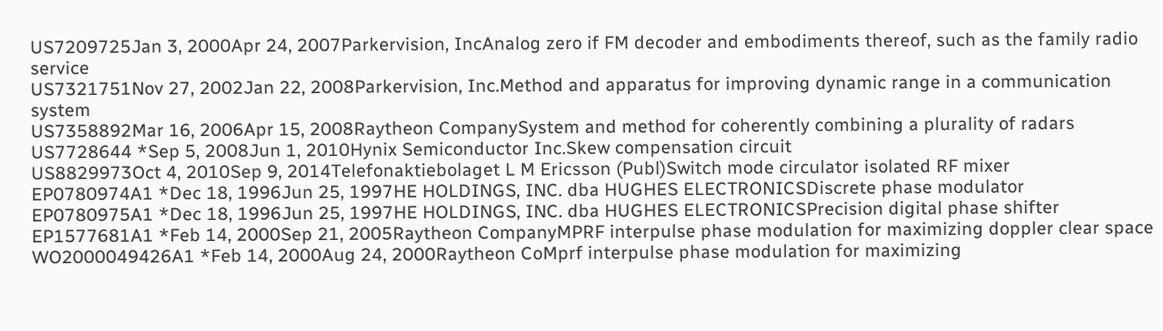US7209725Jan 3, 2000Apr 24, 2007Parkervision, IncAnalog zero if FM decoder and embodiments thereof, such as the family radio service
US7321751Nov 27, 2002Jan 22, 2008Parkervision, Inc.Method and apparatus for improving dynamic range in a communication system
US7358892Mar 16, 2006Apr 15, 2008Raytheon CompanySystem and method for coherently combining a plurality of radars
US7728644 *Sep 5, 2008Jun 1, 2010Hynix Semiconductor Inc.Skew compensation circuit
US8829973Oct 4, 2010Sep 9, 2014Telefonaktiebolaget L M Ericsson (Publ)Switch mode circulator isolated RF mixer
EP0780974A1 *Dec 18, 1996Jun 25, 1997HE HOLDINGS, INC. dba HUGHES ELECTRONICSDiscrete phase modulator
EP0780975A1 *Dec 18, 1996Jun 25, 1997HE HOLDINGS, INC. dba HUGHES ELECTRONICSPrecision digital phase shifter
EP1577681A1 *Feb 14, 2000Sep 21, 2005Raytheon CompanyMPRF interpulse phase modulation for maximizing doppler clear space
WO2000049426A1 *Feb 14, 2000Aug 24, 2000Raytheon CoMprf interpulse phase modulation for maximizing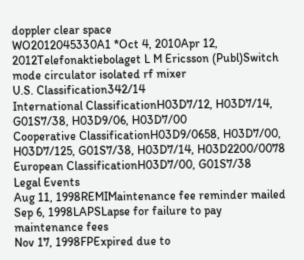doppler clear space
WO2012045330A1 *Oct 4, 2010Apr 12, 2012Telefonaktiebolaget L M Ericsson (Publ)Switch mode circulator isolated rf mixer
U.S. Classification342/14
International ClassificationH03D7/12, H03D7/14, G01S7/38, H03D9/06, H03D7/00
Cooperative ClassificationH03D9/0658, H03D7/00, H03D7/125, G01S7/38, H03D7/14, H03D2200/0078
European ClassificationH03D7/00, G01S7/38
Legal Events
Aug 11, 1998REMIMaintenance fee reminder mailed
Sep 6, 1998LAPSLapse for failure to pay maintenance fees
Nov 17, 1998FPExpired due to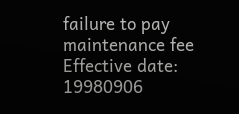failure to pay maintenance fee
Effective date: 19980906